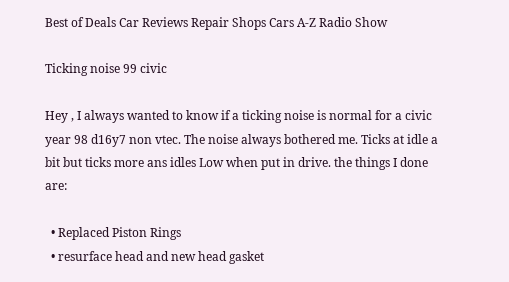Best of Deals Car Reviews Repair Shops Cars A-Z Radio Show

Ticking noise 99 civic

Hey , I always wanted to know if a ticking noise is normal for a civic year 98 d16y7 non vtec. The noise always bothered me. Ticks at idle a bit but ticks more ans idles Low when put in drive. the things I done are:

  • Replaced Piston Rings
  • resurface head and new head gasket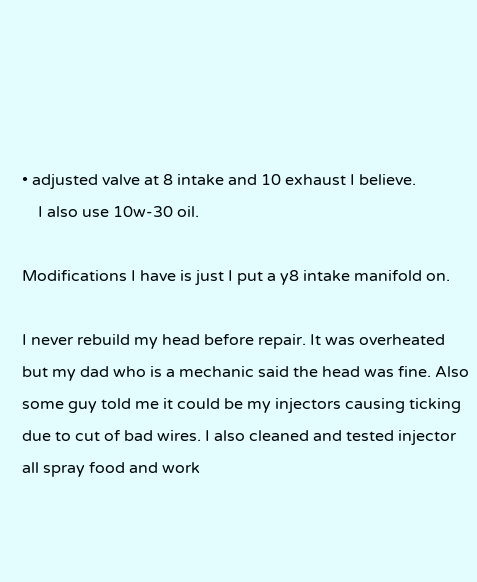• adjusted valve at 8 intake and 10 exhaust I believe.
    I also use 10w-30 oil.

Modifications I have is just I put a y8 intake manifold on.

I never rebuild my head before repair. It was overheated but my dad who is a mechanic said the head was fine. Also some guy told me it could be my injectors causing ticking due to cut of bad wires. I also cleaned and tested injector all spray food and work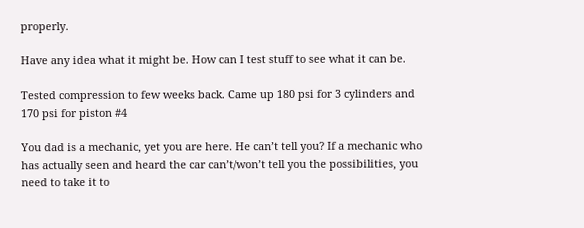properly.

Have any idea what it might be. How can I test stuff to see what it can be.

Tested compression to few weeks back. Came up 180 psi for 3 cylinders and 170 psi for piston #4

You dad is a mechanic, yet you are here. He can’t tell you? If a mechanic who has actually seen and heard the car can’t/won’t tell you the possibilities, you need to take it to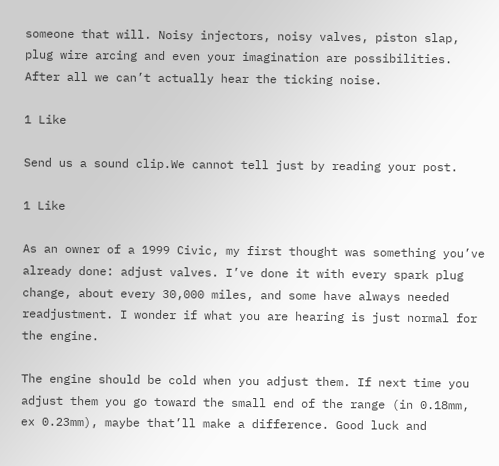someone that will. Noisy injectors, noisy valves, piston slap, plug wire arcing and even your imagination are possibilities. After all we can’t actually hear the ticking noise.

1 Like

Send us a sound clip.We cannot tell just by reading your post.

1 Like

As an owner of a 1999 Civic, my first thought was something you’ve already done: adjust valves. I’ve done it with every spark plug change, about every 30,000 miles, and some have always needed readjustment. I wonder if what you are hearing is just normal for the engine.

The engine should be cold when you adjust them. If next time you adjust them you go toward the small end of the range (in 0.18mm, ex 0.23mm), maybe that’ll make a difference. Good luck and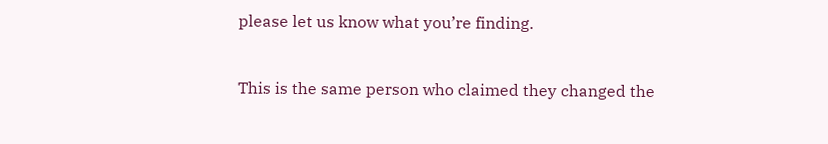please let us know what you’re finding.


This is the same person who claimed they changed the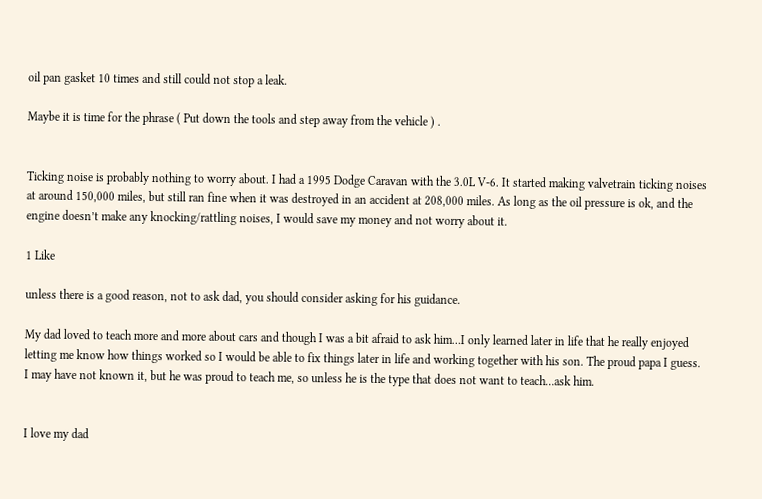oil pan gasket 10 times and still could not stop a leak.

Maybe it is time for the phrase ( Put down the tools and step away from the vehicle ) .


Ticking noise is probably nothing to worry about. I had a 1995 Dodge Caravan with the 3.0L V-6. It started making valvetrain ticking noises at around 150,000 miles, but still ran fine when it was destroyed in an accident at 208,000 miles. As long as the oil pressure is ok, and the engine doesn’t make any knocking/rattling noises, I would save my money and not worry about it.

1 Like

unless there is a good reason, not to ask dad, you should consider asking for his guidance.

My dad loved to teach more and more about cars and though I was a bit afraid to ask him…I only learned later in life that he really enjoyed letting me know how things worked so I would be able to fix things later in life and working together with his son. The proud papa I guess.
I may have not known it, but he was proud to teach me, so unless he is the type that does not want to teach…ask him.


I love my dad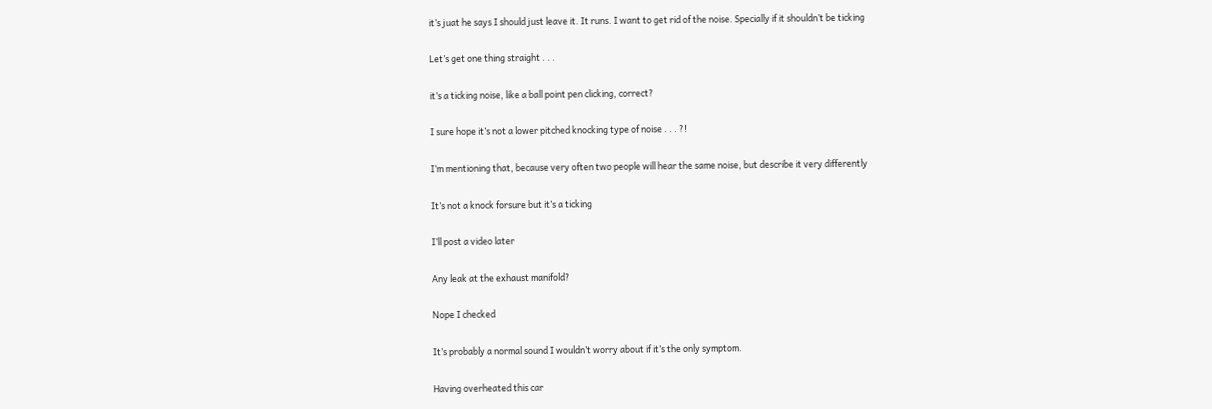it’s juat he says I should just leave it. It runs. I want to get rid of the noise. Specially if it shouldn’t be ticking

Let’s get one thing straight . . .

it’s a ticking noise, like a ball point pen clicking, correct?

I sure hope it’s not a lower pitched knocking type of noise . . . ?!

I’m mentioning that, because very often two people will hear the same noise, but describe it very differently

It’s not a knock forsure but it’s a ticking

I’ll post a video later

Any leak at the exhaust manifold?

Nope I checked

It’s probably a normal sound I wouldn’t worry about if it’s the only symptom.

Having overheated this car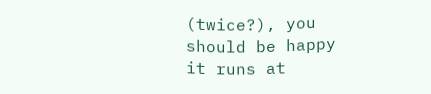(twice?), you should be happy it runs at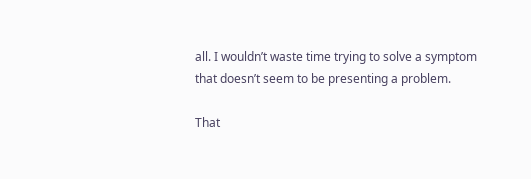all. I wouldn’t waste time trying to solve a symptom that doesn’t seem to be presenting a problem.

That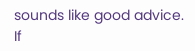sounds like good advice. If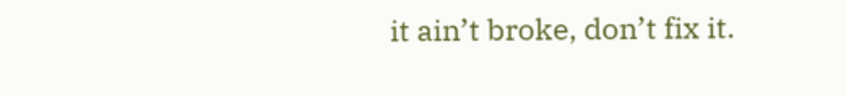it ain’t broke, don’t fix it.